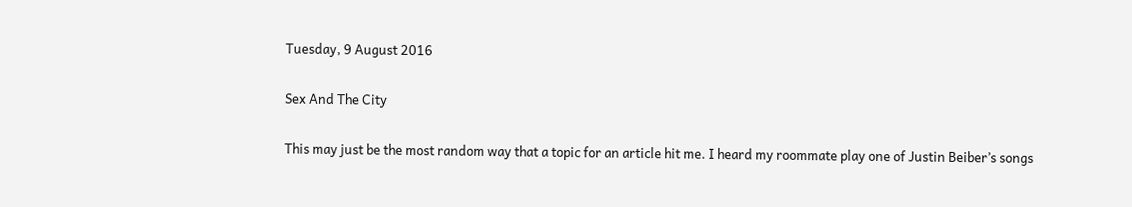Tuesday, 9 August 2016

Sex And The City

This may just be the most random way that a topic for an article hit me. I heard my roommate play one of Justin Beiber’s songs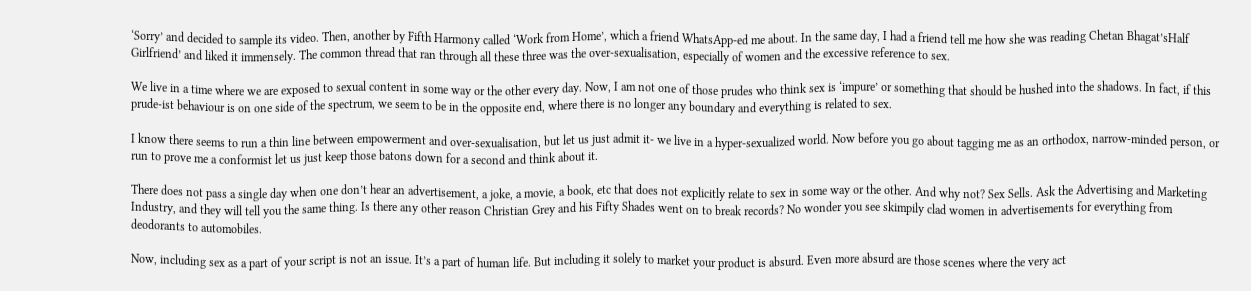‘Sorry’ and decided to sample its video. Then, another by Fifth Harmony called ‘Work from Home’, which a friend WhatsApp-ed me about. In the same day, I had a friend tell me how she was reading Chetan Bhagat’sHalf Girlfriend’ and liked it immensely. The common thread that ran through all these three was the over-sexualisation, especially of women and the excessive reference to sex.

We live in a time where we are exposed to sexual content in some way or the other every day. Now, I am not one of those prudes who think sex is ‘impure’ or something that should be hushed into the shadows. In fact, if this prude-ist behaviour is on one side of the spectrum, we seem to be in the opposite end, where there is no longer any boundary and everything is related to sex.

I know there seems to run a thin line between empowerment and over-sexualisation, but let us just admit it- we live in a hyper-sexualized world. Now before you go about tagging me as an orthodox, narrow-minded person, or run to prove me a conformist let us just keep those batons down for a second and think about it.

There does not pass a single day when one don’t hear an advertisement, a joke, a movie, a book, etc that does not explicitly relate to sex in some way or the other. And why not? Sex Sells. Ask the Advertising and Marketing Industry, and they will tell you the same thing. Is there any other reason Christian Grey and his Fifty Shades went on to break records? No wonder you see skimpily clad women in advertisements for everything from deodorants to automobiles.

Now, including sex as a part of your script is not an issue. It’s a part of human life. But including it solely to market your product is absurd. Even more absurd are those scenes where the very act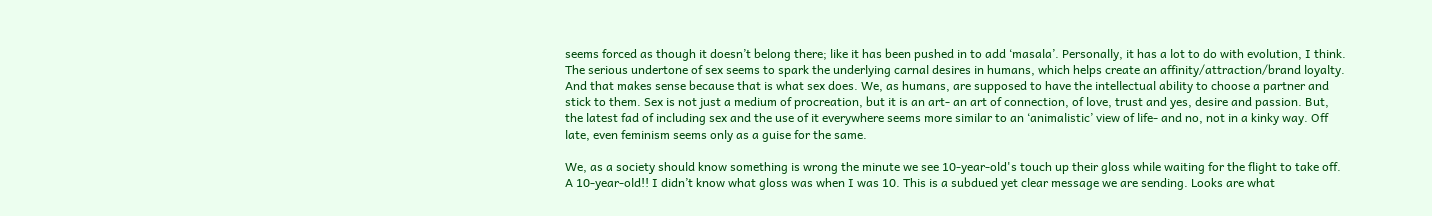seems forced as though it doesn’t belong there; like it has been pushed in to add ‘masala’. Personally, it has a lot to do with evolution, I think. The serious undertone of sex seems to spark the underlying carnal desires in humans, which helps create an affinity/attraction/brand loyalty. And that makes sense because that is what sex does. We, as humans, are supposed to have the intellectual ability to choose a partner and stick to them. Sex is not just a medium of procreation, but it is an art- an art of connection, of love, trust and yes, desire and passion. But, the latest fad of including sex and the use of it everywhere seems more similar to an ‘animalistic’ view of life- and no, not in a kinky way. Off late, even feminism seems only as a guise for the same.

We, as a society should know something is wrong the minute we see 10-year-old's touch up their gloss while waiting for the flight to take off. A 10-year-old!! I didn’t know what gloss was when I was 10. This is a subdued yet clear message we are sending. Looks are what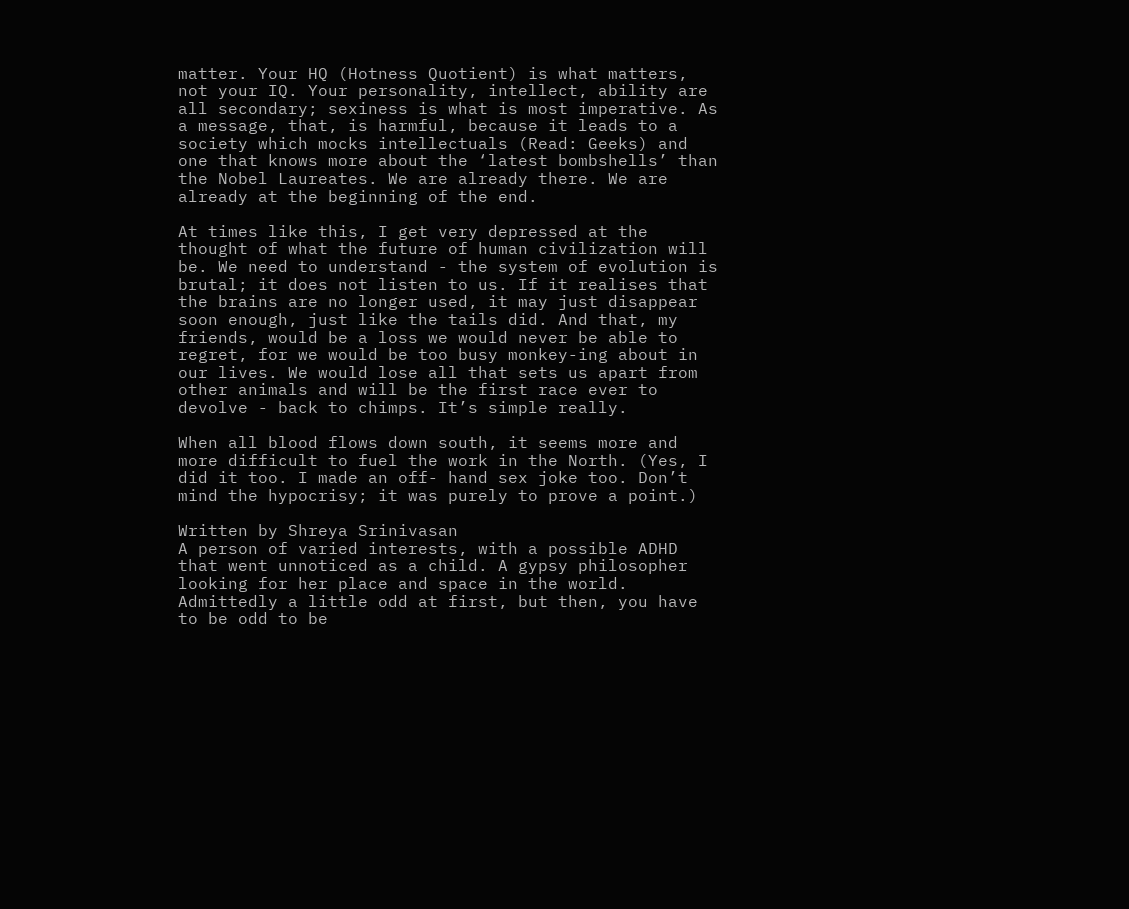matter. Your HQ (Hotness Quotient) is what matters, not your IQ. Your personality, intellect, ability are all secondary; sexiness is what is most imperative. As a message, that, is harmful, because it leads to a society which mocks intellectuals (Read: Geeks) and one that knows more about the ‘latest bombshells’ than the Nobel Laureates. We are already there. We are already at the beginning of the end.

At times like this, I get very depressed at the thought of what the future of human civilization will be. We need to understand - the system of evolution is brutal; it does not listen to us. If it realises that the brains are no longer used, it may just disappear soon enough, just like the tails did. And that, my friends, would be a loss we would never be able to regret, for we would be too busy monkey-ing about in our lives. We would lose all that sets us apart from other animals and will be the first race ever to devolve - back to chimps. It’s simple really.

When all blood flows down south, it seems more and more difficult to fuel the work in the North. (Yes, I did it too. I made an off- hand sex joke too. Don’t mind the hypocrisy; it was purely to prove a point.)

Written by Shreya Srinivasan
A person of varied interests, with a possible ADHD that went unnoticed as a child. A gypsy philosopher looking for her place and space in the world. Admittedly a little odd at first, but then, you have to be odd to be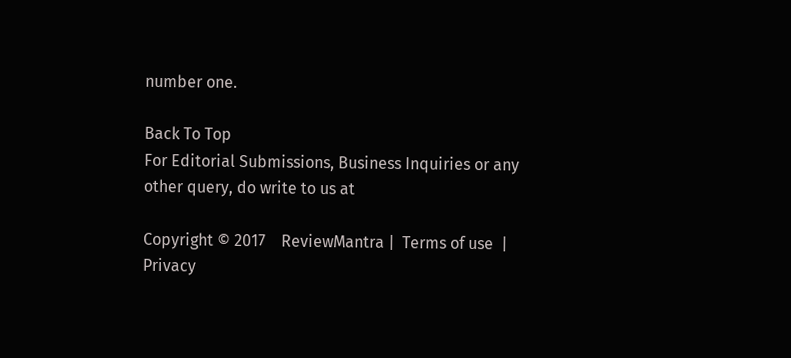number one.

Back To Top
For Editorial Submissions, Business Inquiries or any other query, do write to us at

Copyright © 2017    ReviewMantra |  Terms of use  |  Privacy